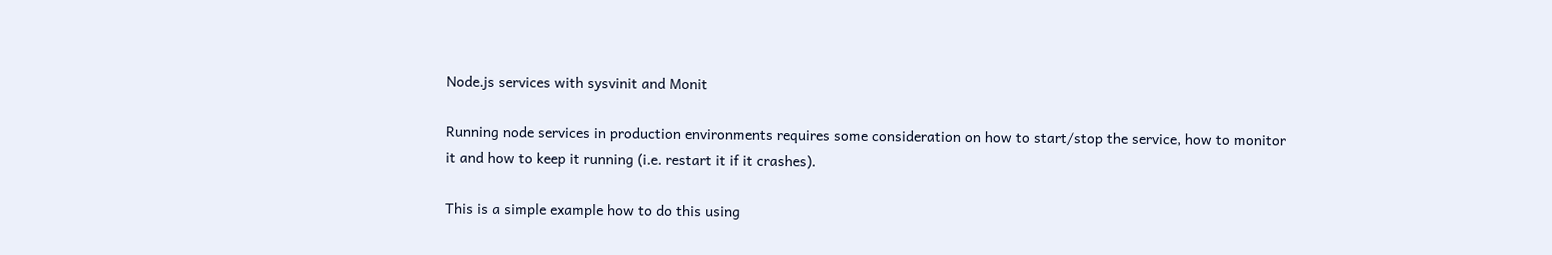Node.js services with sysvinit and Monit

Running node services in production environments requires some consideration on how to start/stop the service, how to monitor it and how to keep it running (i.e. restart it if it crashes).

This is a simple example how to do this using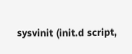sysvinit (init.d script,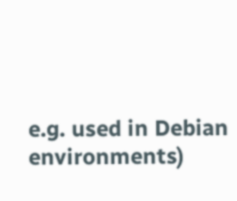e.g. used in Debian environments)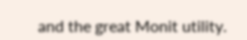and the great Monit utility.